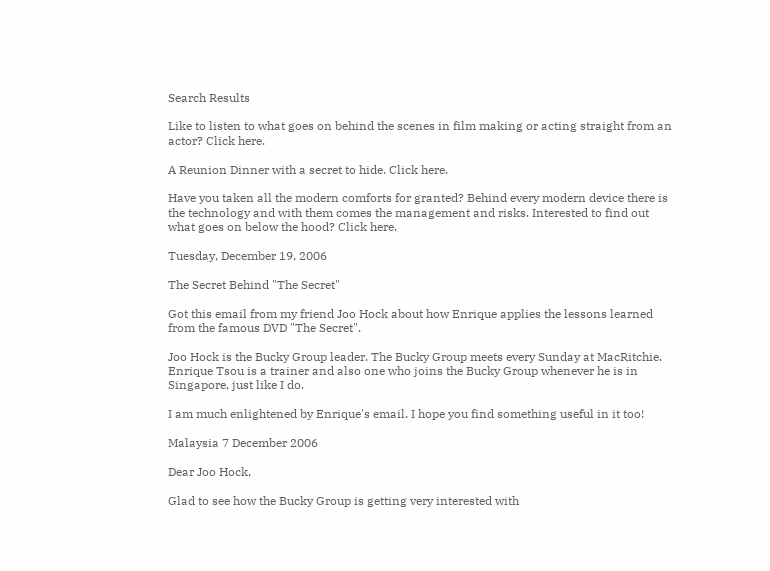Search Results

Like to listen to what goes on behind the scenes in film making or acting straight from an actor? Click here.

A Reunion Dinner with a secret to hide. Click here.

Have you taken all the modern comforts for granted? Behind every modern device there is the technology and with them comes the management and risks. Interested to find out what goes on below the hood? Click here.

Tuesday, December 19, 2006

The Secret Behind "The Secret"

Got this email from my friend Joo Hock about how Enrique applies the lessons learned from the famous DVD "The Secret".

Joo Hock is the Bucky Group leader. The Bucky Group meets every Sunday at MacRitchie. Enrique Tsou is a trainer and also one who joins the Bucky Group whenever he is in Singapore, just like I do.

I am much enlightened by Enrique's email. I hope you find something useful in it too!

Malaysia 7 December 2006

Dear Joo Hock,

Glad to see how the Bucky Group is getting very interested with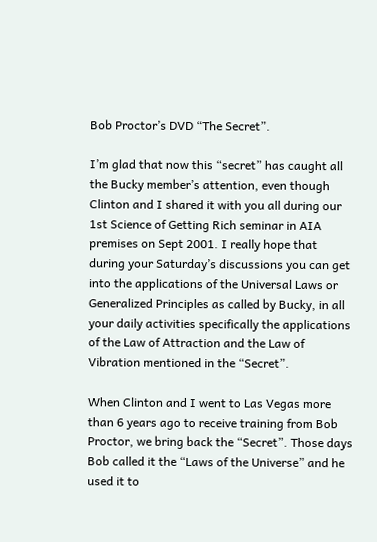Bob Proctor’s DVD “The Secret”.

I’m glad that now this “secret” has caught all the Bucky member’s attention, even though Clinton and I shared it with you all during our 1st Science of Getting Rich seminar in AIA premises on Sept 2001. I really hope that during your Saturday’s discussions you can get into the applications of the Universal Laws or Generalized Principles as called by Bucky, in all your daily activities specifically the applications of the Law of Attraction and the Law of Vibration mentioned in the “Secret”.

When Clinton and I went to Las Vegas more than 6 years ago to receive training from Bob Proctor, we bring back the “Secret”. Those days Bob called it the “Laws of the Universe” and he used it to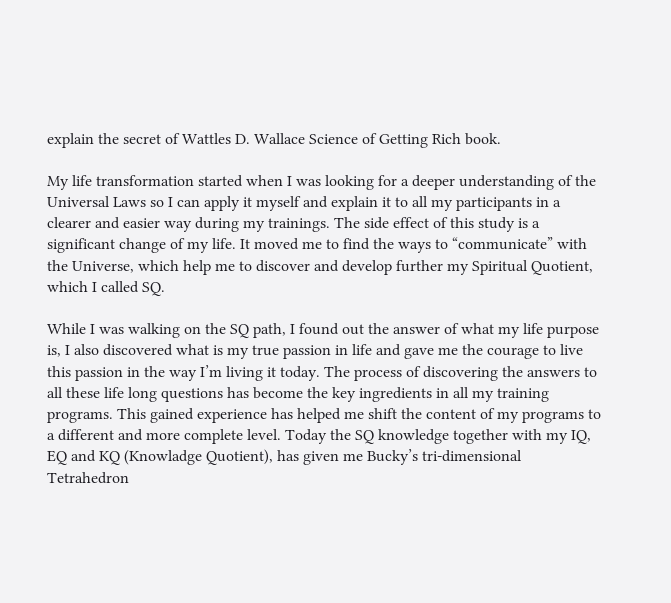explain the secret of Wattles D. Wallace Science of Getting Rich book.

My life transformation started when I was looking for a deeper understanding of the Universal Laws so I can apply it myself and explain it to all my participants in a clearer and easier way during my trainings. The side effect of this study is a significant change of my life. It moved me to find the ways to “communicate” with the Universe, which help me to discover and develop further my Spiritual Quotient, which I called SQ.

While I was walking on the SQ path, I found out the answer of what my life purpose is, I also discovered what is my true passion in life and gave me the courage to live this passion in the way I’m living it today. The process of discovering the answers to all these life long questions has become the key ingredients in all my training programs. This gained experience has helped me shift the content of my programs to a different and more complete level. Today the SQ knowledge together with my IQ, EQ and KQ (Knowladge Quotient), has given me Bucky’s tri-dimensional Tetrahedron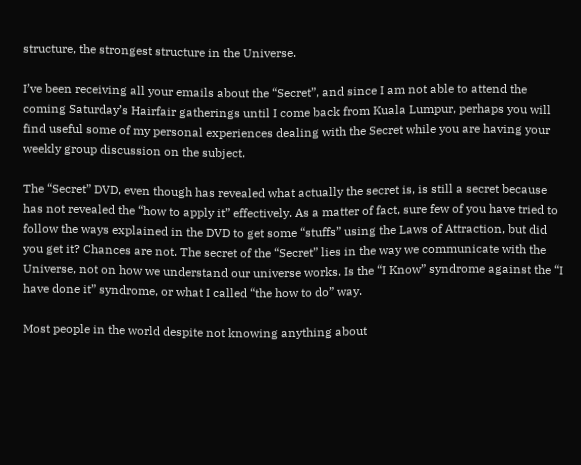structure, the strongest structure in the Universe.

I’ve been receiving all your emails about the “Secret”, and since I am not able to attend the coming Saturday’s Hairfair gatherings until I come back from Kuala Lumpur, perhaps you will find useful some of my personal experiences dealing with the Secret while you are having your weekly group discussion on the subject.

The “Secret” DVD, even though has revealed what actually the secret is, is still a secret because has not revealed the “how to apply it” effectively. As a matter of fact, sure few of you have tried to follow the ways explained in the DVD to get some “stuffs” using the Laws of Attraction, but did you get it? Chances are not. The secret of the “Secret” lies in the way we communicate with the Universe, not on how we understand our universe works. Is the “I Know” syndrome against the “I have done it” syndrome, or what I called “the how to do” way.

Most people in the world despite not knowing anything about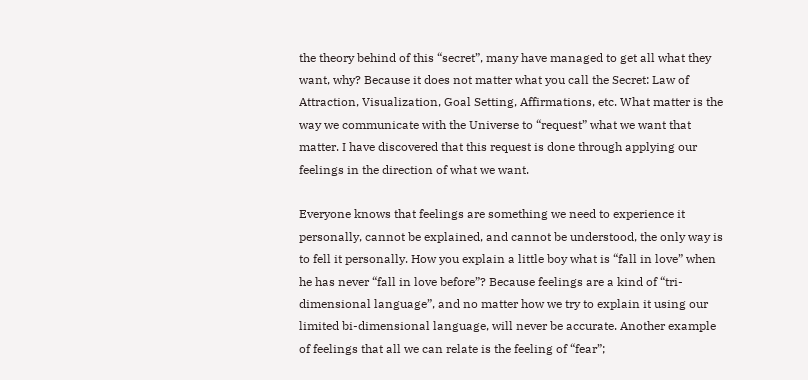the theory behind of this “secret”, many have managed to get all what they want, why? Because it does not matter what you call the Secret: Law of Attraction, Visualization, Goal Setting, Affirmations, etc. What matter is the way we communicate with the Universe to “request” what we want that matter. I have discovered that this request is done through applying our feelings in the direction of what we want.

Everyone knows that feelings are something we need to experience it personally, cannot be explained, and cannot be understood, the only way is to fell it personally. How you explain a little boy what is “fall in love” when he has never “fall in love before”? Because feelings are a kind of “tri-dimensional language”, and no matter how we try to explain it using our limited bi-dimensional language, will never be accurate. Another example of feelings that all we can relate is the feeling of “fear”;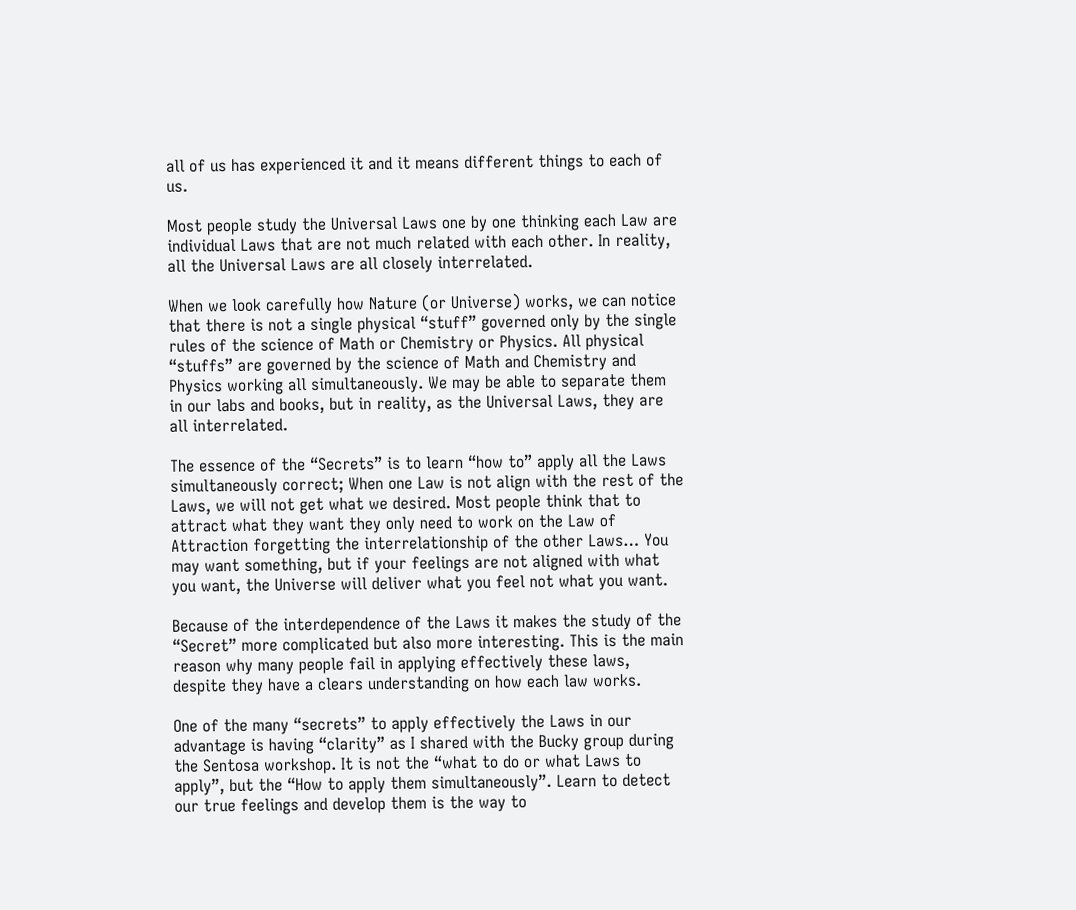all of us has experienced it and it means different things to each of us.

Most people study the Universal Laws one by one thinking each Law are individual Laws that are not much related with each other. In reality, all the Universal Laws are all closely interrelated.

When we look carefully how Nature (or Universe) works, we can notice that there is not a single physical “stuff” governed only by the single rules of the science of Math or Chemistry or Physics. All physical “stuffs” are governed by the science of Math and Chemistry and Physics working all simultaneously. We may be able to separate them in our labs and books, but in reality, as the Universal Laws, they are all interrelated.

The essence of the “Secrets” is to learn “how to” apply all the Laws simultaneously correct; When one Law is not align with the rest of the Laws, we will not get what we desired. Most people think that to attract what they want they only need to work on the Law of Attraction forgetting the interrelationship of the other Laws… You may want something, but if your feelings are not aligned with what you want, the Universe will deliver what you feel not what you want.

Because of the interdependence of the Laws it makes the study of the “Secret” more complicated but also more interesting. This is the main reason why many people fail in applying effectively these laws, despite they have a clears understanding on how each law works.

One of the many “secrets” to apply effectively the Laws in our advantage is having “clarity” as I shared with the Bucky group during the Sentosa workshop. It is not the “what to do or what Laws to apply”, but the “How to apply them simultaneously”. Learn to detect our true feelings and develop them is the way to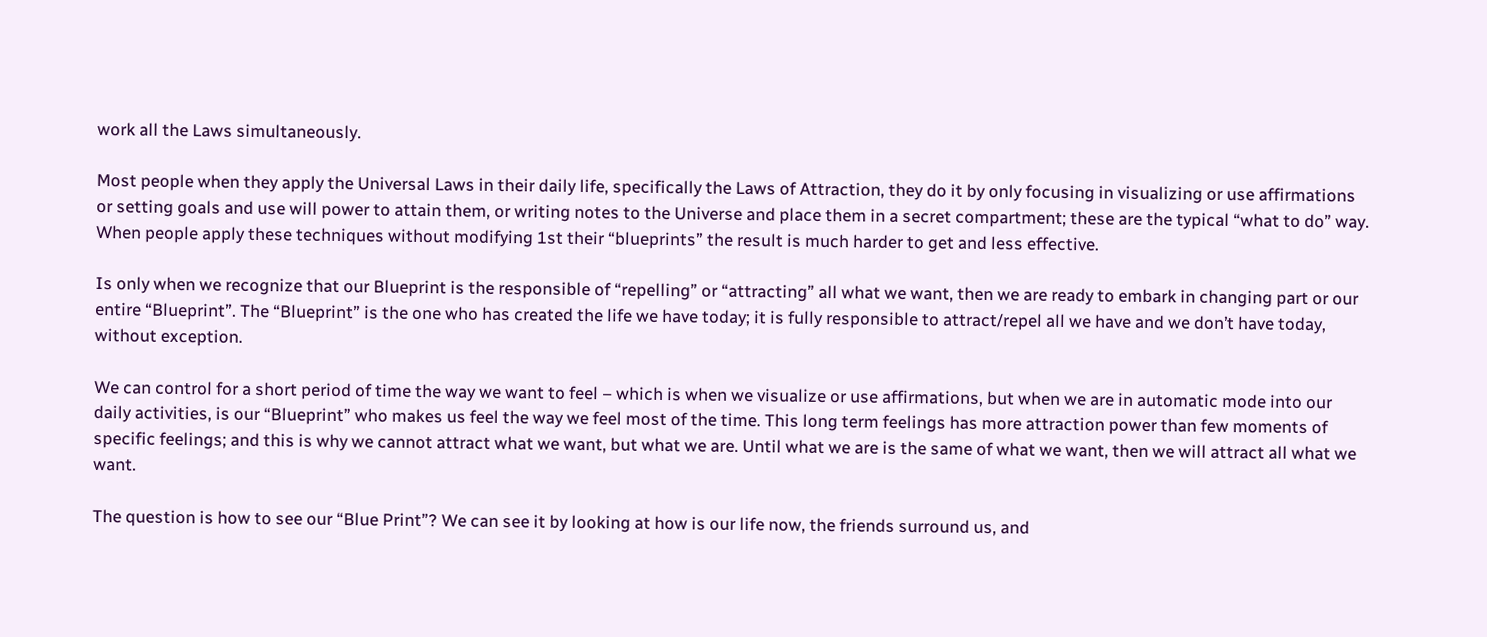work all the Laws simultaneously.

Most people when they apply the Universal Laws in their daily life, specifically the Laws of Attraction, they do it by only focusing in visualizing or use affirmations or setting goals and use will power to attain them, or writing notes to the Universe and place them in a secret compartment; these are the typical “what to do” way. When people apply these techniques without modifying 1st their “blueprints” the result is much harder to get and less effective.

Is only when we recognize that our Blueprint is the responsible of “repelling” or “attracting” all what we want, then we are ready to embark in changing part or our entire “Blueprint”. The “Blueprint” is the one who has created the life we have today; it is fully responsible to attract/repel all we have and we don’t have today, without exception.

We can control for a short period of time the way we want to feel – which is when we visualize or use affirmations, but when we are in automatic mode into our daily activities, is our “Blueprint” who makes us feel the way we feel most of the time. This long term feelings has more attraction power than few moments of specific feelings; and this is why we cannot attract what we want, but what we are. Until what we are is the same of what we want, then we will attract all what we want.

The question is how to see our “Blue Print”? We can see it by looking at how is our life now, the friends surround us, and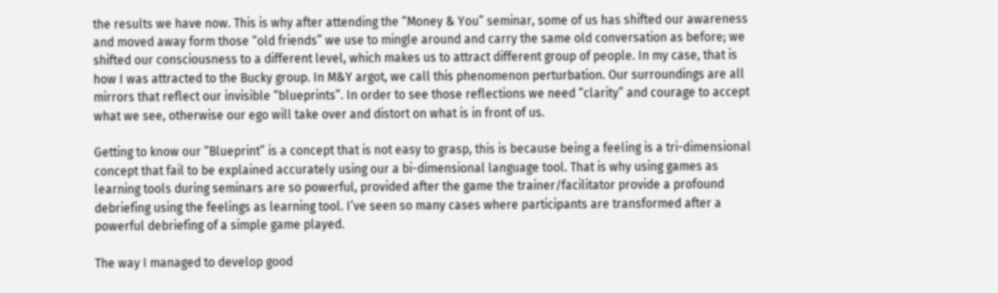the results we have now. This is why after attending the “Money & You” seminar, some of us has shifted our awareness and moved away form those “old friends” we use to mingle around and carry the same old conversation as before; we shifted our consciousness to a different level, which makes us to attract different group of people. In my case, that is how I was attracted to the Bucky group. In M&Y argot, we call this phenomenon perturbation. Our surroundings are all mirrors that reflect our invisible “blueprints”. In order to see those reflections we need “clarity” and courage to accept what we see, otherwise our ego will take over and distort on what is in front of us.

Getting to know our “Blueprint” is a concept that is not easy to grasp, this is because being a feeling is a tri-dimensional concept that fail to be explained accurately using our a bi-dimensional language tool. That is why using games as learning tools during seminars are so powerful, provided after the game the trainer/facilitator provide a profound debriefing using the feelings as learning tool. I’ve seen so many cases where participants are transformed after a powerful debriefing of a simple game played.

The way I managed to develop good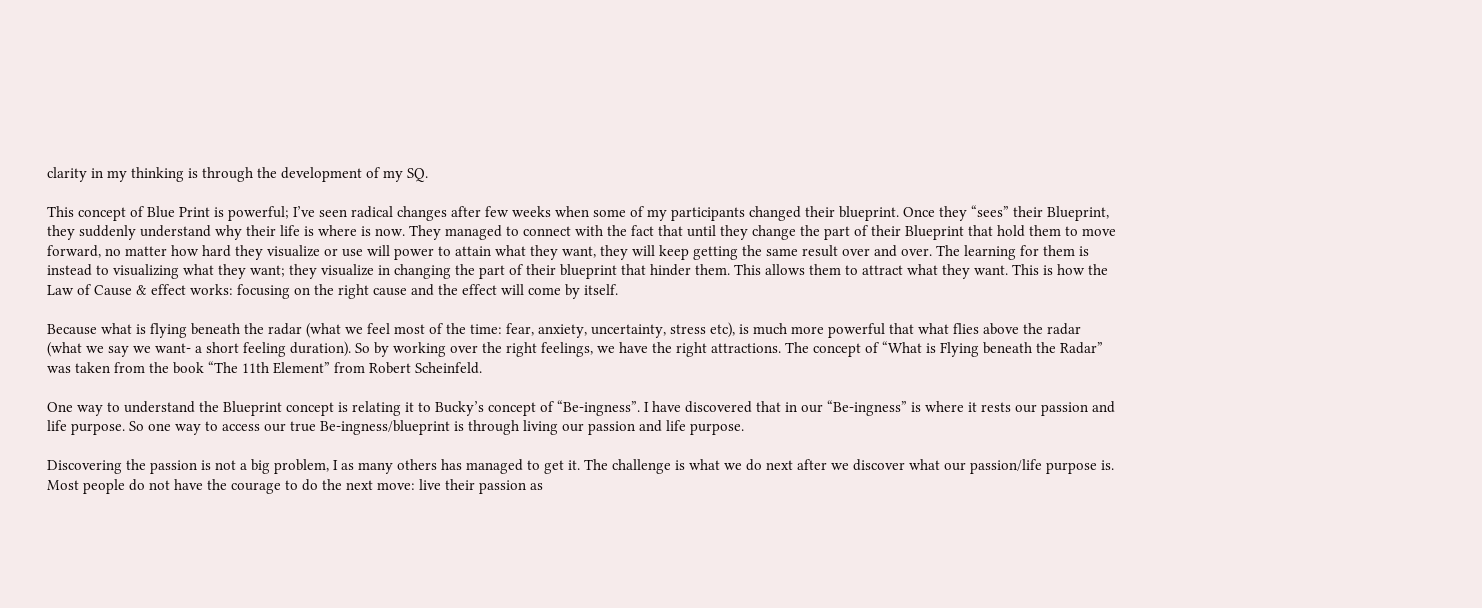clarity in my thinking is through the development of my SQ.

This concept of Blue Print is powerful; I’ve seen radical changes after few weeks when some of my participants changed their blueprint. Once they “sees” their Blueprint, they suddenly understand why their life is where is now. They managed to connect with the fact that until they change the part of their Blueprint that hold them to move forward, no matter how hard they visualize or use will power to attain what they want, they will keep getting the same result over and over. The learning for them is instead to visualizing what they want; they visualize in changing the part of their blueprint that hinder them. This allows them to attract what they want. This is how the Law of Cause & effect works: focusing on the right cause and the effect will come by itself.

Because what is flying beneath the radar (what we feel most of the time: fear, anxiety, uncertainty, stress etc), is much more powerful that what flies above the radar (what we say we want- a short feeling duration). So by working over the right feelings, we have the right attractions. The concept of “What is Flying beneath the Radar” was taken from the book “The 11th Element” from Robert Scheinfeld.

One way to understand the Blueprint concept is relating it to Bucky’s concept of “Be-ingness”. I have discovered that in our “Be-ingness” is where it rests our passion and life purpose. So one way to access our true Be-ingness/blueprint is through living our passion and life purpose.

Discovering the passion is not a big problem, I as many others has managed to get it. The challenge is what we do next after we discover what our passion/life purpose is. Most people do not have the courage to do the next move: live their passion as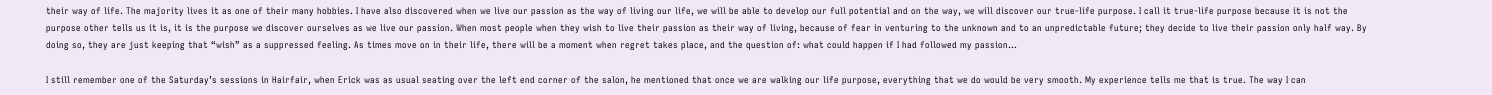their way of life. The majority lives it as one of their many hobbies. I have also discovered when we live our passion as the way of living our life, we will be able to develop our full potential and on the way, we will discover our true-life purpose. I call it true-life purpose because it is not the purpose other tells us it is, it is the purpose we discover ourselves as we live our passion. When most people when they wish to live their passion as their way of living, because of fear in venturing to the unknown and to an unpredictable future; they decide to live their passion only half way. By doing so, they are just keeping that “wish” as a suppressed feeling. As times move on in their life, there will be a moment when regret takes place, and the question of: what could happen if I had followed my passion…

I still remember one of the Saturday’s sessions in Hairfair, when Erick was as usual seating over the left end corner of the salon, he mentioned that once we are walking our life purpose, everything that we do would be very smooth. My experience tells me that is true. The way I can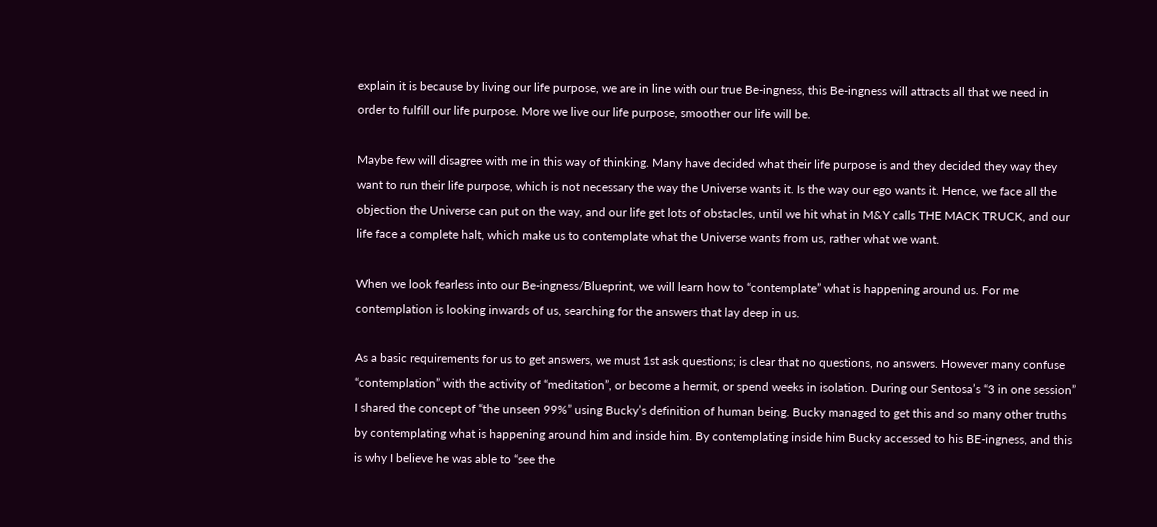explain it is because by living our life purpose, we are in line with our true Be-ingness, this Be-ingness will attracts all that we need in order to fulfill our life purpose. More we live our life purpose, smoother our life will be.

Maybe few will disagree with me in this way of thinking. Many have decided what their life purpose is and they decided they way they want to run their life purpose, which is not necessary the way the Universe wants it. Is the way our ego wants it. Hence, we face all the objection the Universe can put on the way, and our life get lots of obstacles, until we hit what in M&Y calls THE MACK TRUCK, and our life face a complete halt, which make us to contemplate what the Universe wants from us, rather what we want.

When we look fearless into our Be-ingness/Blueprint, we will learn how to “contemplate” what is happening around us. For me contemplation is looking inwards of us, searching for the answers that lay deep in us.

As a basic requirements for us to get answers, we must 1st ask questions; is clear that no questions, no answers. However many confuse “contemplation” with the activity of “meditation”, or become a hermit, or spend weeks in isolation. During our Sentosa’s “3 in one session” I shared the concept of “the unseen 99%” using Bucky’s definition of human being. Bucky managed to get this and so many other truths by contemplating what is happening around him and inside him. By contemplating inside him Bucky accessed to his BE-ingness, and this is why I believe he was able to “see the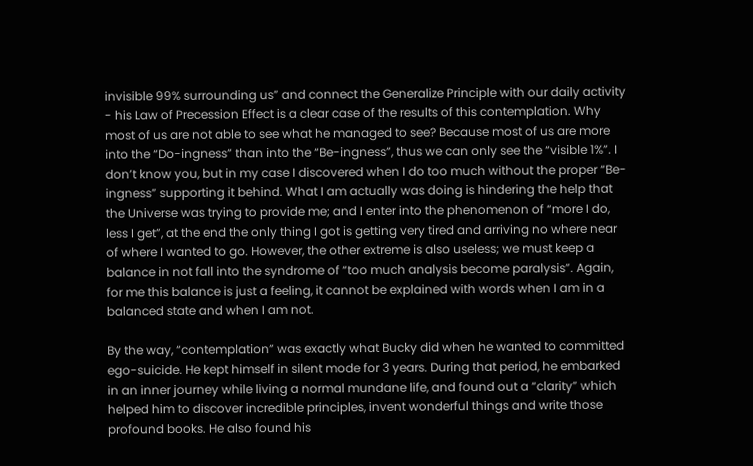invisible 99% surrounding us” and connect the Generalize Principle with our daily activity - his Law of Precession Effect is a clear case of the results of this contemplation. Why most of us are not able to see what he managed to see? Because most of us are more into the “Do-ingness” than into the “Be-ingness”, thus we can only see the “visible 1%”. I don’t know you, but in my case I discovered when I do too much without the proper “Be-ingness” supporting it behind. What I am actually was doing is hindering the help that the Universe was trying to provide me; and I enter into the phenomenon of “more I do, less I get”, at the end the only thing I got is getting very tired and arriving no where near of where I wanted to go. However, the other extreme is also useless; we must keep a balance in not fall into the syndrome of “too much analysis become paralysis”. Again, for me this balance is just a feeling, it cannot be explained with words when I am in a balanced state and when I am not.

By the way, “contemplation” was exactly what Bucky did when he wanted to committed ego-suicide. He kept himself in silent mode for 3 years. During that period, he embarked in an inner journey while living a normal mundane life, and found out a “clarity” which helped him to discover incredible principles, invent wonderful things and write those profound books. He also found his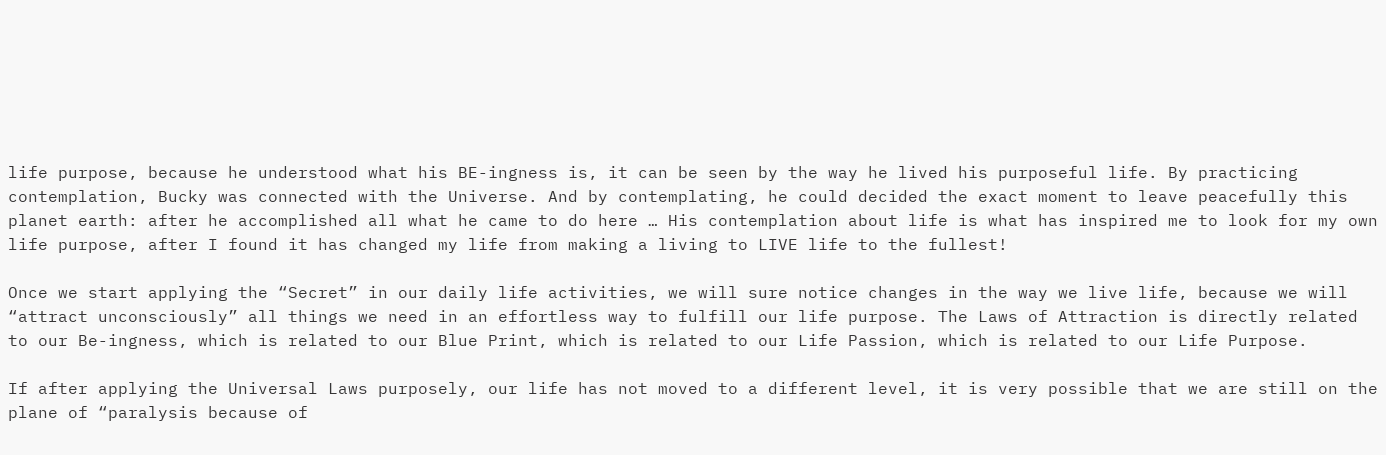life purpose, because he understood what his BE-ingness is, it can be seen by the way he lived his purposeful life. By practicing contemplation, Bucky was connected with the Universe. And by contemplating, he could decided the exact moment to leave peacefully this planet earth: after he accomplished all what he came to do here … His contemplation about life is what has inspired me to look for my own life purpose, after I found it has changed my life from making a living to LIVE life to the fullest!

Once we start applying the “Secret” in our daily life activities, we will sure notice changes in the way we live life, because we will “attract unconsciously” all things we need in an effortless way to fulfill our life purpose. The Laws of Attraction is directly related to our Be-ingness, which is related to our Blue Print, which is related to our Life Passion, which is related to our Life Purpose.

If after applying the Universal Laws purposely, our life has not moved to a different level, it is very possible that we are still on the plane of “paralysis because of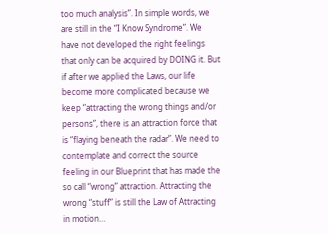too much analysis”. In simple words, we are still in the “I Know Syndrome”. We have not developed the right feelings that only can be acquired by DOING it. But if after we applied the Laws, our life become more complicated because we keep “attracting the wrong things and/or persons”, there is an attraction force that is “flaying beneath the radar”. We need to contemplate and correct the source feeling in our Blueprint that has made the so call “wrong” attraction. Attracting the wrong “stuff” is still the Law of Attracting in motion…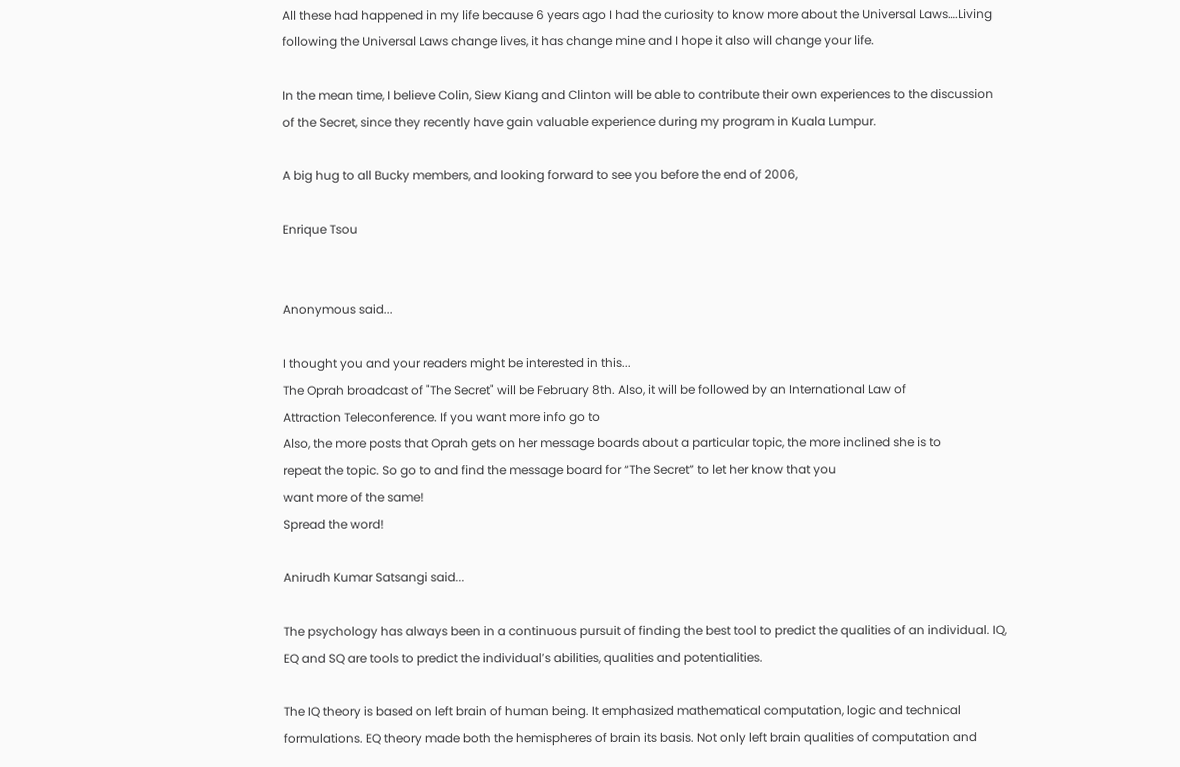All these had happened in my life because 6 years ago I had the curiosity to know more about the Universal Laws….Living following the Universal Laws change lives, it has change mine and I hope it also will change your life.

In the mean time, I believe Colin, Siew Kiang and Clinton will be able to contribute their own experiences to the discussion of the Secret, since they recently have gain valuable experience during my program in Kuala Lumpur.

A big hug to all Bucky members, and looking forward to see you before the end of 2006,

Enrique Tsou


Anonymous said...

I thought you and your readers might be interested in this...
The Oprah broadcast of "The Secret" will be February 8th. Also, it will be followed by an International Law of
Attraction Teleconference. If you want more info go to
Also, the more posts that Oprah gets on her message boards about a particular topic, the more inclined she is to
repeat the topic. So go to and find the message board for “The Secret” to let her know that you
want more of the same!
Spread the word!

Anirudh Kumar Satsangi said...

The psychology has always been in a continuous pursuit of finding the best tool to predict the qualities of an individual. IQ, EQ and SQ are tools to predict the individual’s abilities, qualities and potentialities.

The IQ theory is based on left brain of human being. It emphasized mathematical computation, logic and technical formulations. EQ theory made both the hemispheres of brain its basis. Not only left brain qualities of computation and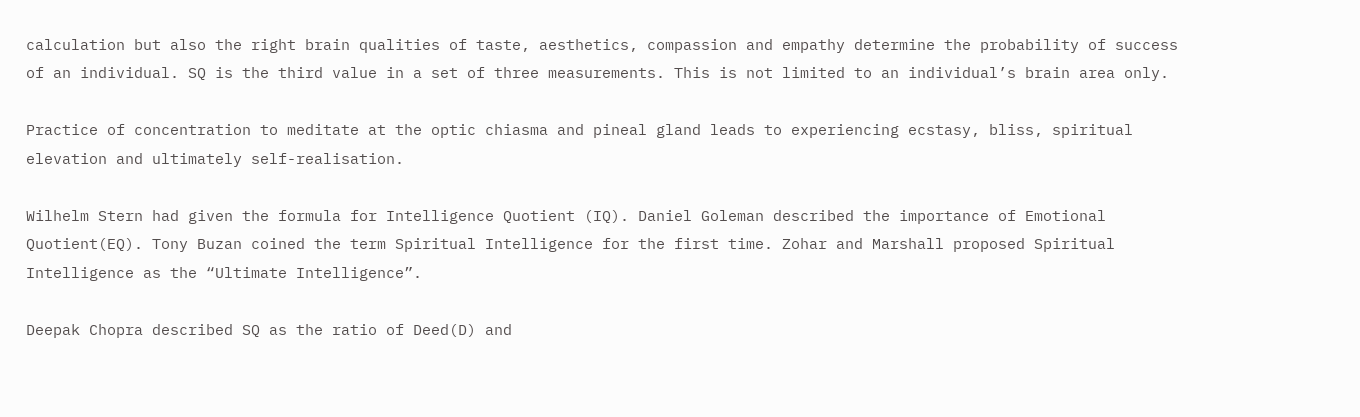calculation but also the right brain qualities of taste, aesthetics, compassion and empathy determine the probability of success of an individual. SQ is the third value in a set of three measurements. This is not limited to an individual’s brain area only.

Practice of concentration to meditate at the optic chiasma and pineal gland leads to experiencing ecstasy, bliss, spiritual elevation and ultimately self-realisation.

Wilhelm Stern had given the formula for Intelligence Quotient (IQ). Daniel Goleman described the importance of Emotional Quotient(EQ). Tony Buzan coined the term Spiritual Intelligence for the first time. Zohar and Marshall proposed Spiritual Intelligence as the “Ultimate Intelligence”.

Deepak Chopra described SQ as the ratio of Deed(D) and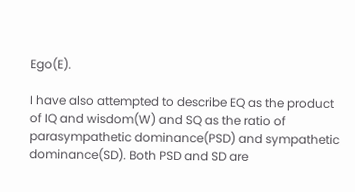Ego(E).

I have also attempted to describe EQ as the product of IQ and wisdom(W) and SQ as the ratio of parasympathetic dominance(PSD) and sympathetic dominance(SD). Both PSD and SD are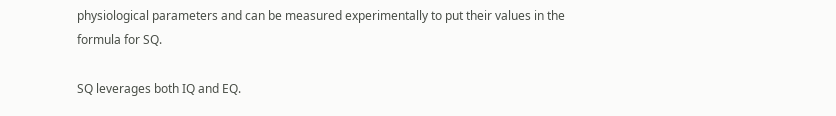physiological parameters and can be measured experimentally to put their values in the formula for SQ.

SQ leverages both IQ and EQ.